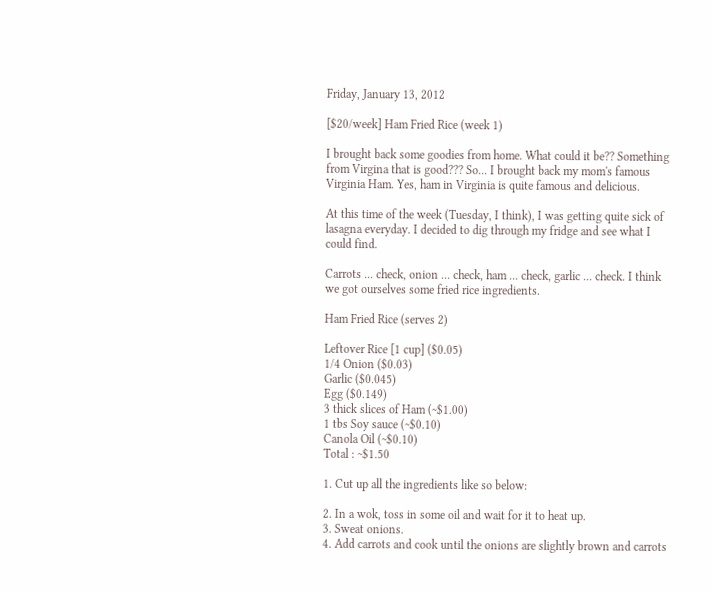Friday, January 13, 2012

[$20/week] Ham Fried Rice (week 1)

I brought back some goodies from home. What could it be?? Something from Virgina that is good??? So... I brought back my mom's famous Virginia Ham. Yes, ham in Virginia is quite famous and delicious.

At this time of the week (Tuesday, I think), I was getting quite sick of lasagna everyday. I decided to dig through my fridge and see what I could find.

Carrots ... check, onion ... check, ham ... check, garlic ... check. I think we got ourselves some fried rice ingredients.

Ham Fried Rice (serves 2)

Leftover Rice [1 cup] ($0.05)
1/4 Onion ($0.03)
Garlic ($0.045)
Egg ($0.149)
3 thick slices of Ham (~$1.00)
1 tbs Soy sauce (~$0.10)
Canola Oil (~$0.10)
Total : ~$1.50

1. Cut up all the ingredients like so below:

2. In a wok, toss in some oil and wait for it to heat up.
3. Sweat onions.
4. Add carrots and cook until the onions are slightly brown and carrots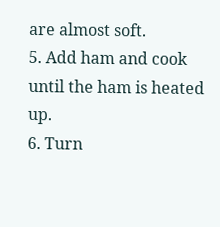are almost soft.
5. Add ham and cook until the ham is heated up.
6. Turn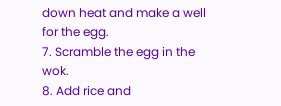down heat and make a well for the egg.
7. Scramble the egg in the wok.
8. Add rice and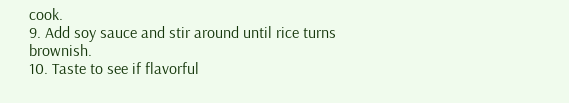cook.
9. Add soy sauce and stir around until rice turns brownish.
10. Taste to see if flavorful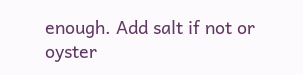enough. Add salt if not or oyster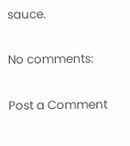sauce.

No comments:

Post a Comment